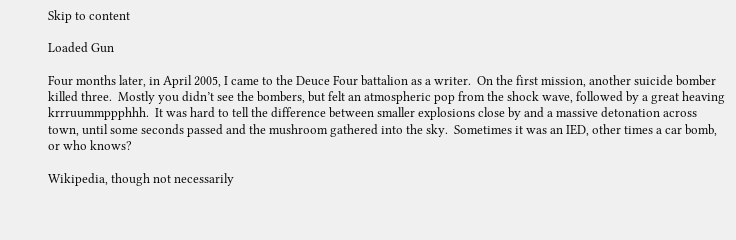Skip to content

Loaded Gun

Four months later, in April 2005, I came to the Deuce Four battalion as a writer.  On the first mission, another suicide bomber killed three.  Mostly you didn’t see the bombers, but felt an atmospheric pop from the shock wave, followed by a great heaving krrruummppphhh.  It was hard to tell the difference between smaller explosions close by and a massive detonation across town, until some seconds passed and the mushroom gathered into the sky.  Sometimes it was an IED, other times a car bomb, or who knows?

Wikipedia, though not necessarily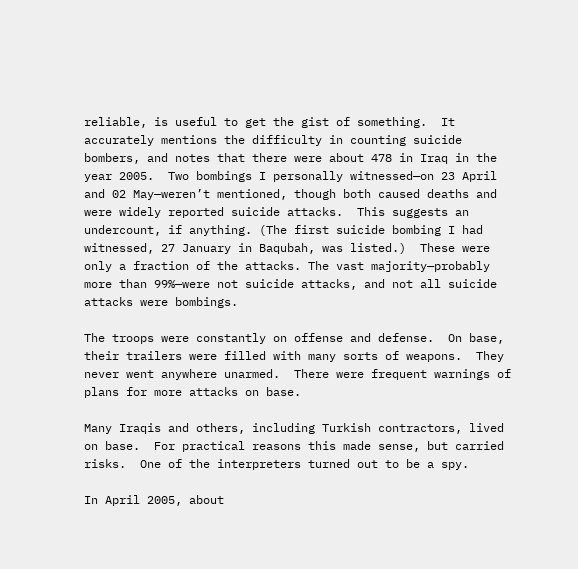reliable, is useful to get the gist of something.  It accurately mentions the difficulty in counting suicide bombers, and notes that there were about 478 in Iraq in the year 2005.  Two bombings I personally witnessed—on 23 April and 02 May—weren’t mentioned, though both caused deaths and were widely reported suicide attacks.  This suggests an undercount, if anything. (The first suicide bombing I had witnessed, 27 January in Baqubah, was listed.)  These were only a fraction of the attacks. The vast majority—probably more than 99%—were not suicide attacks, and not all suicide attacks were bombings.

The troops were constantly on offense and defense.  On base, their trailers were filled with many sorts of weapons.  They never went anywhere unarmed.  There were frequent warnings of plans for more attacks on base.

Many Iraqis and others, including Turkish contractors, lived on base.  For practical reasons this made sense, but carried risks.  One of the interpreters turned out to be a spy.

In April 2005, about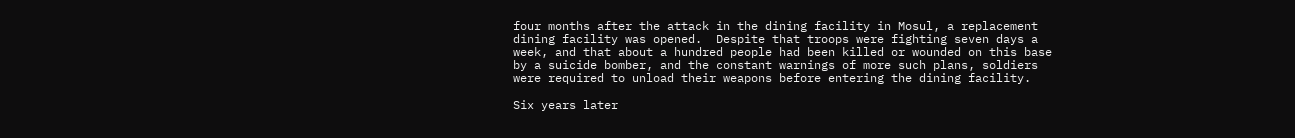four months after the attack in the dining facility in Mosul, a replacement dining facility was opened.  Despite that troops were fighting seven days a week, and that about a hundred people had been killed or wounded on this base by a suicide bomber, and the constant warnings of more such plans, soldiers were required to unload their weapons before entering the dining facility.

Six years later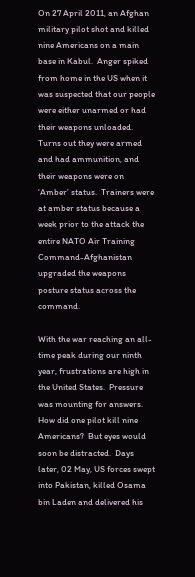On 27 April 2011, an Afghan military pilot shot and killed nine Americans on a main base in Kabul.  Anger spiked from home in the US when it was suspected that our people were either unarmed or had their weapons unloaded.  Turns out they were armed and had ammunition, and their weapons were on ‘Amber’ status.  Trainers were at amber status because a week prior to the attack the entire NATO Air Training Command-Afghanistan upgraded the weapons posture status across the command.

With the war reaching an all-time peak during our ninth year, frustrations are high in the United States.  Pressure was mounting for answers.  How did one pilot kill nine Americans?  But eyes would soon be distracted.  Days later, 02 May, US forces swept into Pakistan, killed Osama bin Laden and delivered his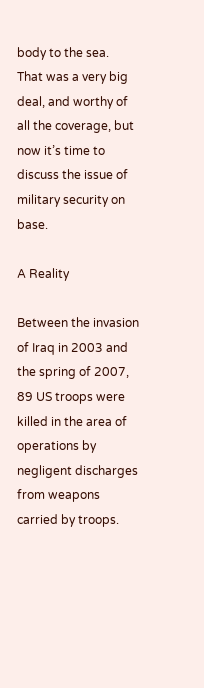body to the sea.  That was a very big deal, and worthy of all the coverage, but now it’s time to discuss the issue of military security on base.

A Reality

Between the invasion of Iraq in 2003 and the spring of 2007, 89 US troops were killed in the area of operations by negligent discharges from weapons carried by troops.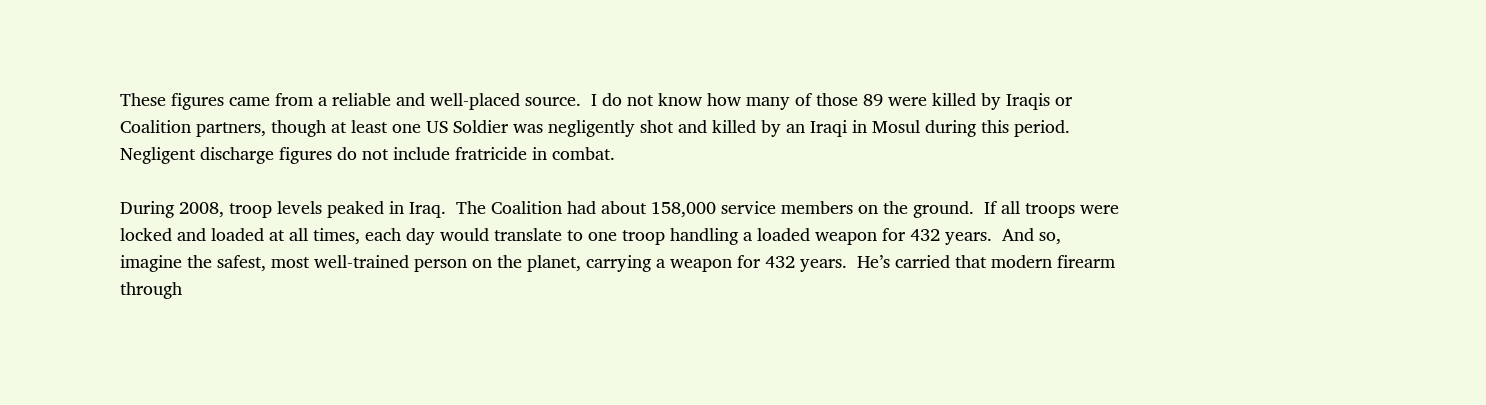These figures came from a reliable and well-placed source.  I do not know how many of those 89 were killed by Iraqis or Coalition partners, though at least one US Soldier was negligently shot and killed by an Iraqi in Mosul during this period.  Negligent discharge figures do not include fratricide in combat.

During 2008, troop levels peaked in Iraq.  The Coalition had about 158,000 service members on the ground.  If all troops were locked and loaded at all times, each day would translate to one troop handling a loaded weapon for 432 years.  And so, imagine the safest, most well-trained person on the planet, carrying a weapon for 432 years.  He’s carried that modern firearm through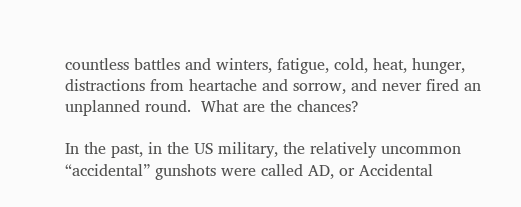countless battles and winters, fatigue, cold, heat, hunger, distractions from heartache and sorrow, and never fired an unplanned round.  What are the chances?

In the past, in the US military, the relatively uncommon “accidental” gunshots were called AD, or Accidental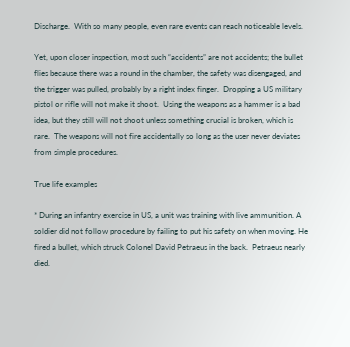Discharge.  With so many people, even rare events can reach noticeable levels.

Yet, upon closer inspection, most such “accidents” are not accidents; the bullet flies because there was a round in the chamber, the safety was disengaged, and the trigger was pulled, probably by a right index finger.  Dropping a US military pistol or rifle will not make it shoot.  Using the weapons as a hammer is a bad idea, but they still will not shoot unless something crucial is broken, which is rare.  The weapons will not fire accidentally so long as the user never deviates from simple procedures.

True life examples

* During an infantry exercise in US, a unit was training with live ammunition. A soldier did not follow procedure by failing to put his safety on when moving. He fired a bullet, which struck Colonel David Petraeus in the back.  Petraeus nearly died.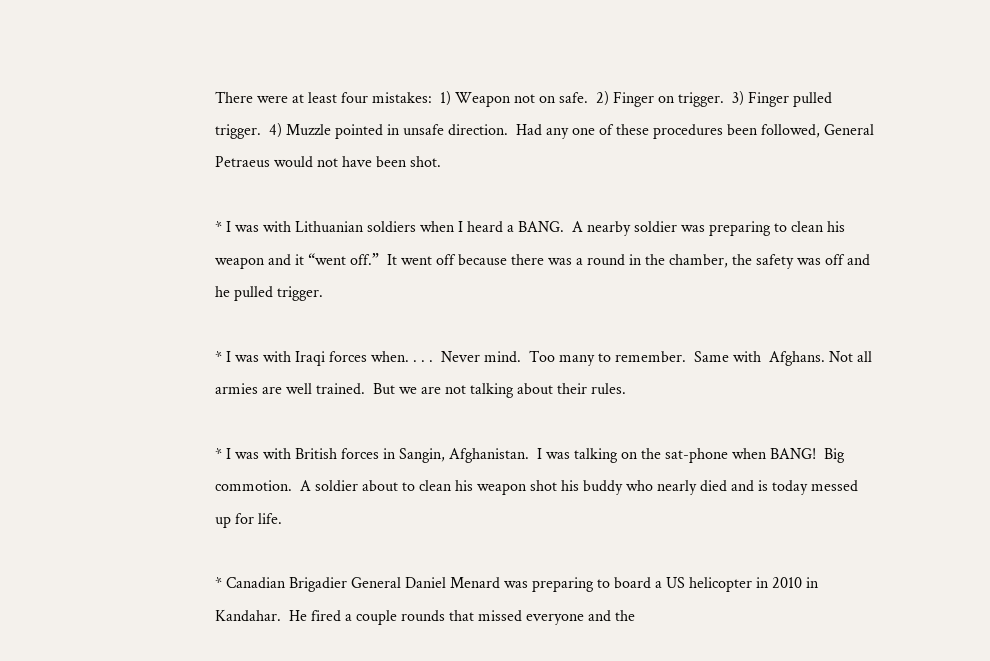There were at least four mistakes:  1) Weapon not on safe.  2) Finger on trigger.  3) Finger pulled trigger.  4) Muzzle pointed in unsafe direction.  Had any one of these procedures been followed, General Petraeus would not have been shot.

* I was with Lithuanian soldiers when I heard a BANG.  A nearby soldier was preparing to clean his weapon and it “went off.”  It went off because there was a round in the chamber, the safety was off and he pulled trigger.

* I was with Iraqi forces when. . . .  Never mind.  Too many to remember.  Same with  Afghans. Not all armies are well trained.  But we are not talking about their rules.

* I was with British forces in Sangin, Afghanistan.  I was talking on the sat-phone when BANG!  Big commotion.  A soldier about to clean his weapon shot his buddy who nearly died and is today messed up for life.

* Canadian Brigadier General Daniel Menard was preparing to board a US helicopter in 2010 in Kandahar.  He fired a couple rounds that missed everyone and the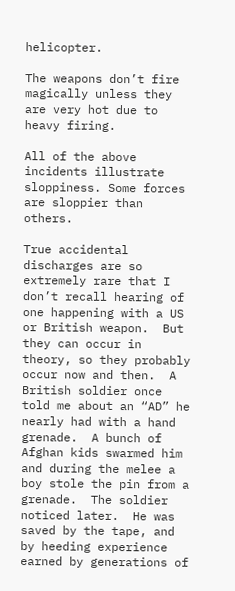helicopter.

The weapons don’t fire magically unless they are very hot due to heavy firing.

All of the above incidents illustrate sloppiness. Some forces are sloppier than others.

True accidental discharges are so extremely rare that I don’t recall hearing of one happening with a US or British weapon.  But they can occur in theory, so they probably occur now and then.  A British soldier once told me about an “AD” he nearly had with a hand grenade.  A bunch of Afghan kids swarmed him and during the melee a boy stole the pin from a grenade.  The soldier noticed later.  He was saved by the tape, and by heeding experience earned by generations of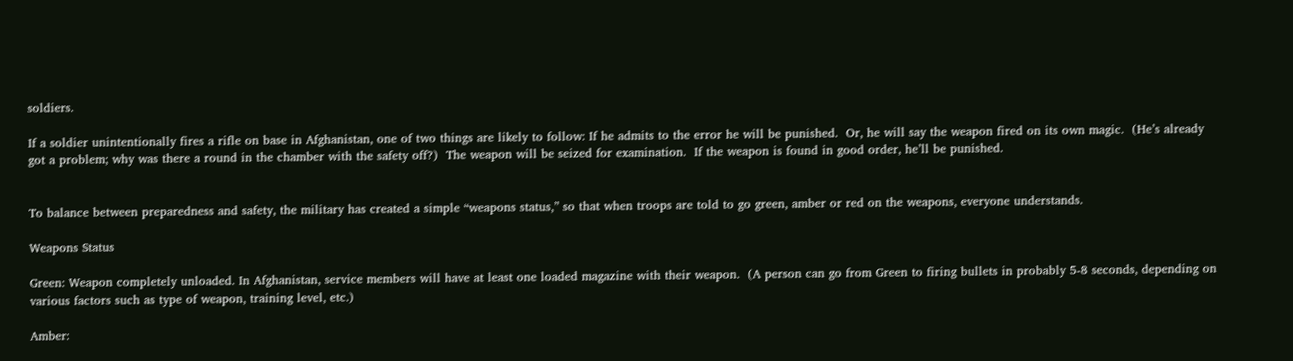soldiers.

If a soldier unintentionally fires a rifle on base in Afghanistan, one of two things are likely to follow: If he admits to the error he will be punished.  Or, he will say the weapon fired on its own magic.  (He’s already got a problem; why was there a round in the chamber with the safety off?)  The weapon will be seized for examination.  If the weapon is found in good order, he’ll be punished.


To balance between preparedness and safety, the military has created a simple “weapons status,” so that when troops are told to go green, amber or red on the weapons, everyone understands.

Weapons Status

Green: Weapon completely unloaded. In Afghanistan, service members will have at least one loaded magazine with their weapon.  (A person can go from Green to firing bullets in probably 5-8 seconds, depending on various factors such as type of weapon, training level, etc.)

Amber: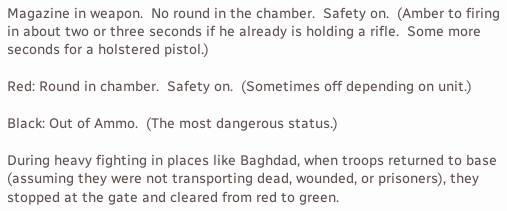Magazine in weapon.  No round in the chamber.  Safety on.  (Amber to firing in about two or three seconds if he already is holding a rifle.  Some more seconds for a holstered pistol.)

Red: Round in chamber.  Safety on.  (Sometimes off depending on unit.)

Black: Out of Ammo.  (The most dangerous status.)

During heavy fighting in places like Baghdad, when troops returned to base (assuming they were not transporting dead, wounded, or prisoners), they stopped at the gate and cleared from red to green.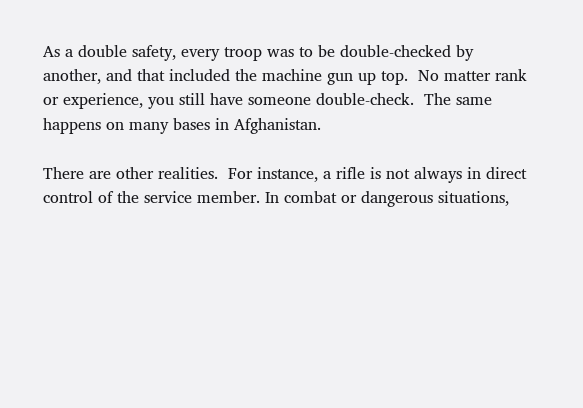As a double safety, every troop was to be double-checked by another, and that included the machine gun up top.  No matter rank or experience, you still have someone double-check.  The same happens on many bases in Afghanistan.

There are other realities.  For instance, a rifle is not always in direct control of the service member. In combat or dangerous situations,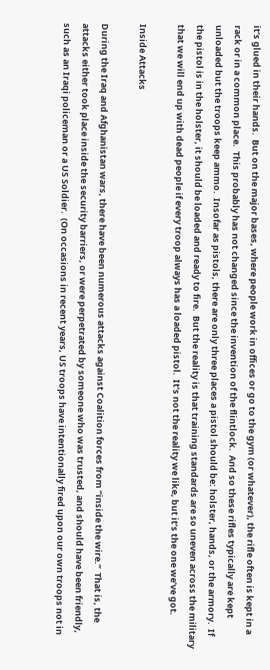it’s glued in their hands.  But on the major bases, where people work in offices or go to the gym (or whatever), the rifle often is kept in a rack or in a common place.  This probably has not changed since the invention of the flintlock.  And so these rifles typically are kept unloaded but the troops keep ammo.  Insofar as pistols, there are only three places a pistol should be: holster, hands, or the armory.  If the pistol is in the holster, it should be loaded and ready to fire.  But the reality is that training standards are so uneven across the military that we will end up with dead people if every troop always has a loaded pistol.  It’s not the reality we like, but it’s the one we’ve got.

Inside Attacks

During the Iraq and Afghanistan wars, there have been numerous attacks against Coalition forces from “inside the wire.”  That is, the attacks either took place inside the security barriers, or were perpetrated by someone who was trusted, and should have been friendly, such as an Iraqi policeman or a US Soldier.  (On occasions in recent years, US troops have intentionally fired upon our own troops not in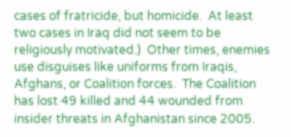cases of fratricide, but homicide.  At least two cases in Iraq did not seem to be religiously motivated.)  Other times, enemies use disguises like uniforms from Iraqis, Afghans, or Coalition forces.  The Coalition has lost 49 killed and 44 wounded from insider threats in Afghanistan since 2005.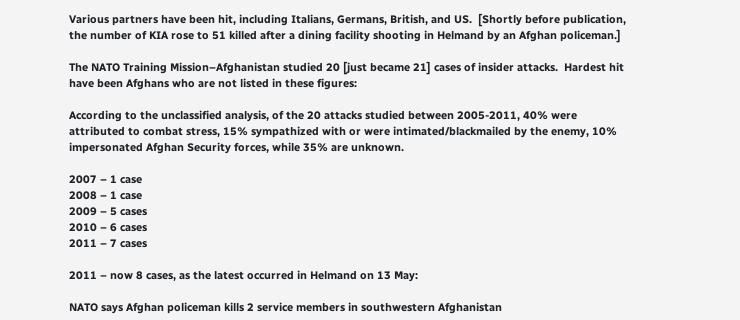Various partners have been hit, including Italians, Germans, British, and US.  [Shortly before publication, the number of KIA rose to 51 killed after a dining facility shooting in Helmand by an Afghan policeman.]

The NATO Training Mission–Afghanistan studied 20 [just became 21] cases of insider attacks.  Hardest hit have been Afghans who are not listed in these figures:

According to the unclassified analysis, of the 20 attacks studied between 2005-2011, 40% were attributed to combat stress, 15% sympathized with or were intimated/blackmailed by the enemy, 10% impersonated Afghan Security forces, while 35% are unknown.

2007 – 1 case
2008 – 1 case
2009 – 5 cases
2010 – 6 cases
2011 – 7 cases

2011 – now 8 cases, as the latest occurred in Helmand on 13 May:

NATO says Afghan policeman kills 2 service members in southwestern Afghanistan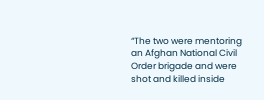“The two were mentoring an Afghan National Civil Order brigade and were shot and killed inside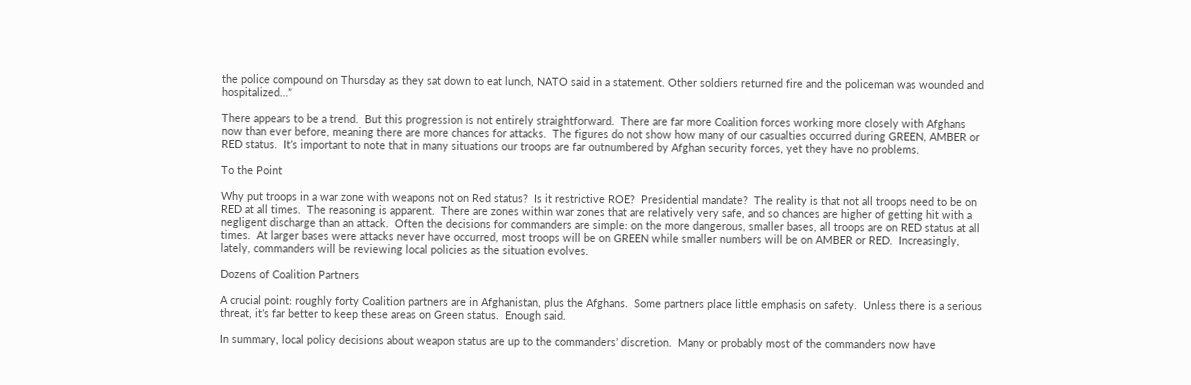the police compound on Thursday as they sat down to eat lunch, NATO said in a statement. Other soldiers returned fire and the policeman was wounded and hospitalized…”

There appears to be a trend.  But this progression is not entirely straightforward.  There are far more Coalition forces working more closely with Afghans now than ever before, meaning there are more chances for attacks.  The figures do not show how many of our casualties occurred during GREEN, AMBER or RED status.  It’s important to note that in many situations our troops are far outnumbered by Afghan security forces, yet they have no problems.

To the Point

Why put troops in a war zone with weapons not on Red status?  Is it restrictive ROE?  Presidential mandate?  The reality is that not all troops need to be on RED at all times.  The reasoning is apparent.  There are zones within war zones that are relatively very safe, and so chances are higher of getting hit with a negligent discharge than an attack.  Often the decisions for commanders are simple: on the more dangerous, smaller bases, all troops are on RED status at all times.  At larger bases were attacks never have occurred, most troops will be on GREEN while smaller numbers will be on AMBER or RED.  Increasingly, lately, commanders will be reviewing local policies as the situation evolves.

Dozens of Coalition Partners

A crucial point: roughly forty Coalition partners are in Afghanistan, plus the Afghans.  Some partners place little emphasis on safety.  Unless there is a serious threat, it’s far better to keep these areas on Green status.  Enough said.

In summary, local policy decisions about weapon status are up to the commanders’ discretion.  Many or probably most of the commanders now have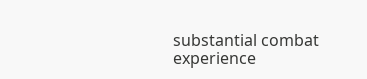substantial combat experience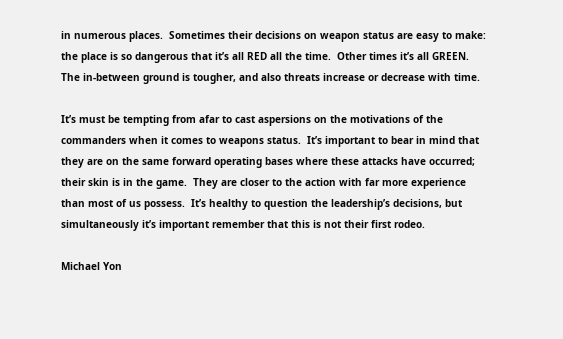in numerous places.  Sometimes their decisions on weapon status are easy to make: the place is so dangerous that it’s all RED all the time.  Other times it’s all GREEN.  The in-between ground is tougher, and also threats increase or decrease with time.

It’s must be tempting from afar to cast aspersions on the motivations of the commanders when it comes to weapons status.  It’s important to bear in mind that they are on the same forward operating bases where these attacks have occurred; their skin is in the game.  They are closer to the action with far more experience than most of us possess.  It’s healthy to question the leadership’s decisions, but simultaneously it’s important remember that this is not their first rodeo.

Michael Yon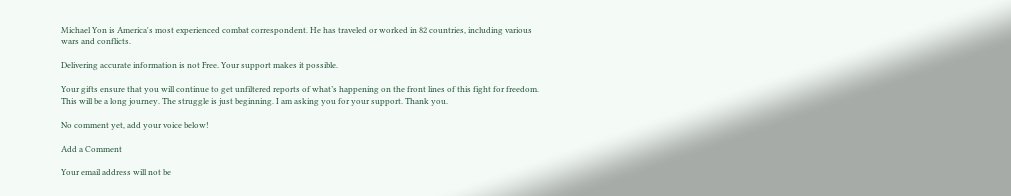Michael Yon is America's most experienced combat correspondent. He has traveled or worked in 82 countries, including various wars and conflicts.

Delivering accurate information is not Free. Your support makes it possible.

Your gifts ensure that you will continue to get unfiltered reports of what’s happening on the front lines of this fight for freedom. This will be a long journey. The struggle is just beginning. I am asking you for your support. Thank you.

No comment yet, add your voice below!

Add a Comment

Your email address will not be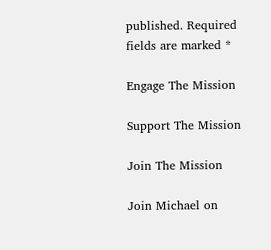published. Required fields are marked *

Engage The Mission

Support The Mission

Join The Mission

Join Michael on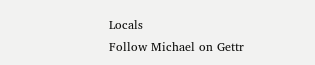Locals
Follow Michael on Gettr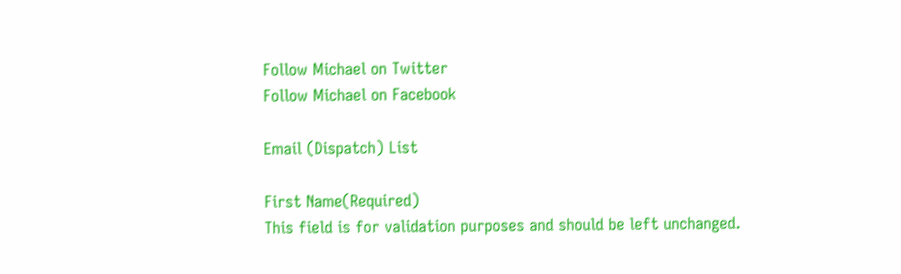Follow Michael on Twitter
Follow Michael on Facebook

Email (Dispatch) List

First Name(Required)
This field is for validation purposes and should be left unchanged.